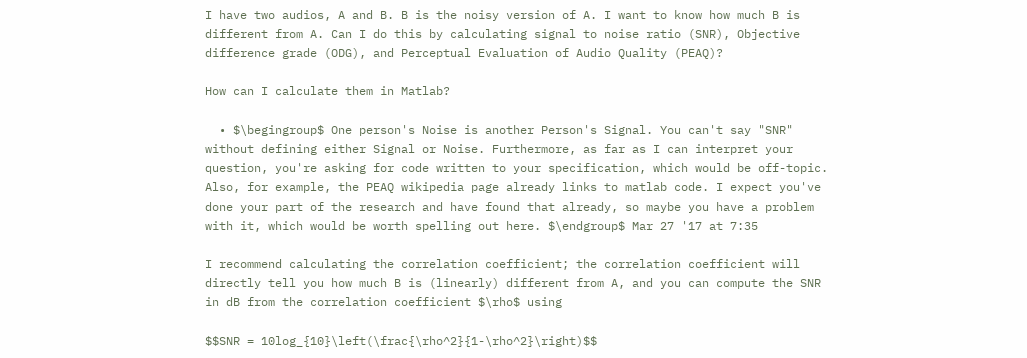I have two audios, A and B. B is the noisy version of A. I want to know how much B is different from A. Can I do this by calculating signal to noise ratio (SNR), Objective difference grade (ODG), and Perceptual Evaluation of Audio Quality (PEAQ)?

How can I calculate them in Matlab?

  • $\begingroup$ One person's Noise is another Person's Signal. You can't say "SNR" without defining either Signal or Noise. Furthermore, as far as I can interpret your question, you're asking for code written to your specification, which would be off-topic. Also, for example, the PEAQ wikipedia page already links to matlab code. I expect you've done your part of the research and have found that already, so maybe you have a problem with it, which would be worth spelling out here. $\endgroup$ Mar 27 '17 at 7:35

I recommend calculating the correlation coefficient; the correlation coefficient will directly tell you how much B is (linearly) different from A, and you can compute the SNR in dB from the correlation coefficient $\rho$ using

$$SNR = 10log_{10}\left(\frac{\rho^2}{1-\rho^2}\right)$$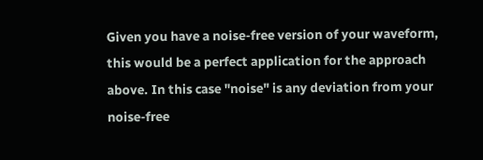Given you have a noise-free version of your waveform, this would be a perfect application for the approach above. In this case "noise" is any deviation from your noise-free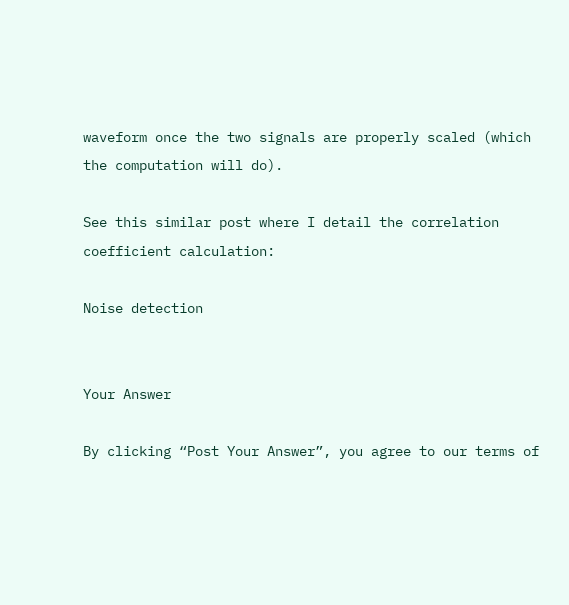waveform once the two signals are properly scaled (which the computation will do).

See this similar post where I detail the correlation coefficient calculation:

Noise detection


Your Answer

By clicking “Post Your Answer”, you agree to our terms of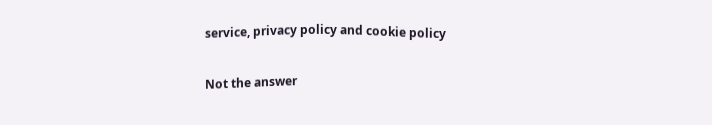service, privacy policy and cookie policy

Not the answer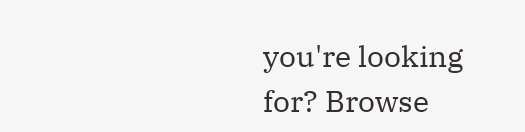you're looking for? Browse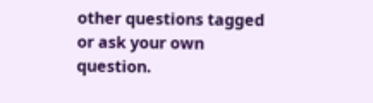other questions tagged or ask your own question.